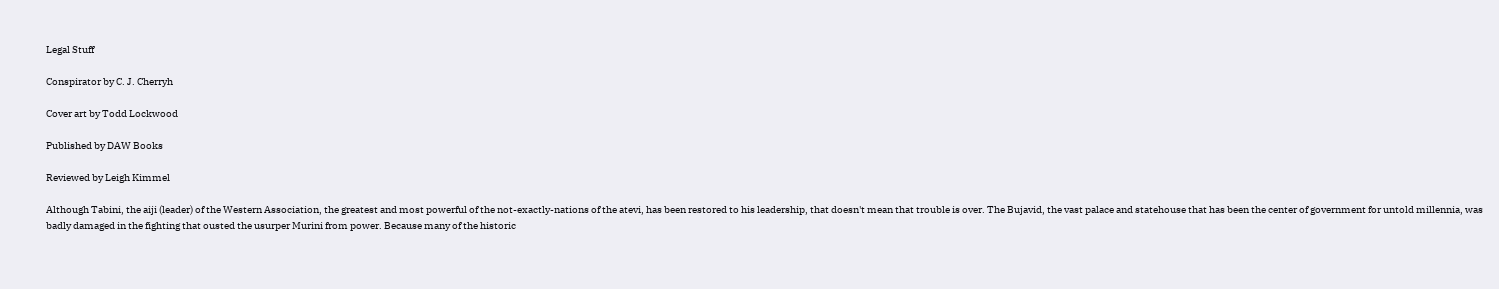Legal Stuff

Conspirator by C. J. Cherryh

Cover art by Todd Lockwood

Published by DAW Books

Reviewed by Leigh Kimmel

Although Tabini, the aiji (leader) of the Western Association, the greatest and most powerful of the not-exactly-nations of the atevi, has been restored to his leadership, that doesn't mean that trouble is over. The Bujavid, the vast palace and statehouse that has been the center of government for untold millennia, was badly damaged in the fighting that ousted the usurper Murini from power. Because many of the historic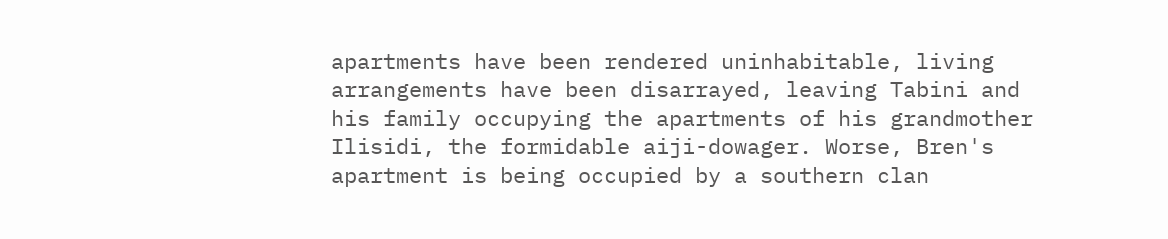apartments have been rendered uninhabitable, living arrangements have been disarrayed, leaving Tabini and his family occupying the apartments of his grandmother Ilisidi, the formidable aiji-dowager. Worse, Bren's apartment is being occupied by a southern clan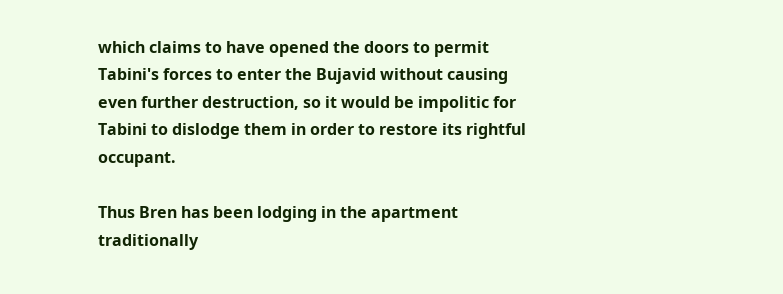which claims to have opened the doors to permit Tabini's forces to enter the Bujavid without causing even further destruction, so it would be impolitic for Tabini to dislodge them in order to restore its rightful occupant.

Thus Bren has been lodging in the apartment traditionally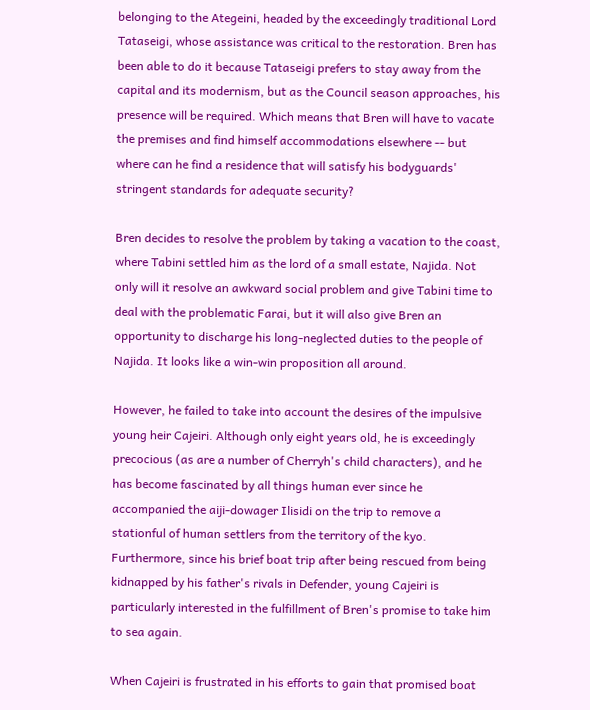belonging to the Ategeini, headed by the exceedingly traditional Lord Tataseigi, whose assistance was critical to the restoration. Bren has been able to do it because Tataseigi prefers to stay away from the capital and its modernism, but as the Council season approaches, his presence will be required. Which means that Bren will have to vacate the premises and find himself accommodations elsewhere -- but where can he find a residence that will satisfy his bodyguards' stringent standards for adequate security?

Bren decides to resolve the problem by taking a vacation to the coast, where Tabini settled him as the lord of a small estate, Najida. Not only will it resolve an awkward social problem and give Tabini time to deal with the problematic Farai, but it will also give Bren an opportunity to discharge his long-neglected duties to the people of Najida. It looks like a win-win proposition all around.

However, he failed to take into account the desires of the impulsive young heir Cajeiri. Although only eight years old, he is exceedingly precocious (as are a number of Cherryh's child characters), and he has become fascinated by all things human ever since he accompanied the aiji-dowager Ilisidi on the trip to remove a stationful of human settlers from the territory of the kyo. Furthermore, since his brief boat trip after being rescued from being kidnapped by his father's rivals in Defender, young Cajeiri is particularly interested in the fulfillment of Bren's promise to take him to sea again.

When Cajeiri is frustrated in his efforts to gain that promised boat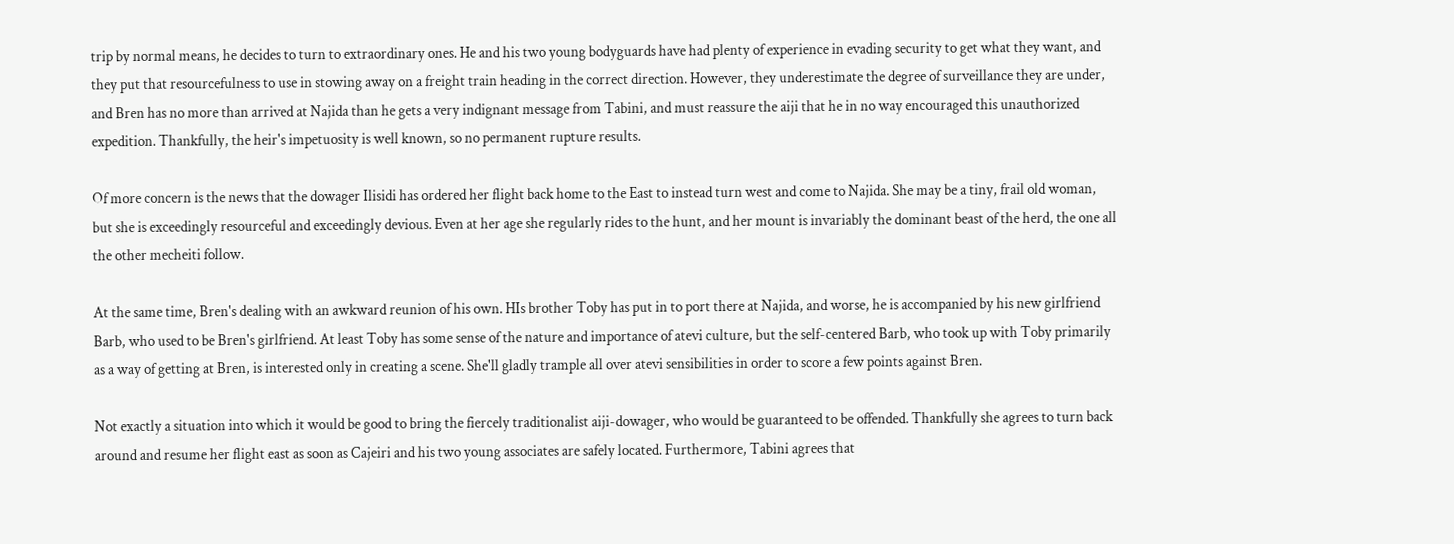trip by normal means, he decides to turn to extraordinary ones. He and his two young bodyguards have had plenty of experience in evading security to get what they want, and they put that resourcefulness to use in stowing away on a freight train heading in the correct direction. However, they underestimate the degree of surveillance they are under, and Bren has no more than arrived at Najida than he gets a very indignant message from Tabini, and must reassure the aiji that he in no way encouraged this unauthorized expedition. Thankfully, the heir's impetuosity is well known, so no permanent rupture results.

Of more concern is the news that the dowager Ilisidi has ordered her flight back home to the East to instead turn west and come to Najida. She may be a tiny, frail old woman, but she is exceedingly resourceful and exceedingly devious. Even at her age she regularly rides to the hunt, and her mount is invariably the dominant beast of the herd, the one all the other mecheiti follow.

At the same time, Bren's dealing with an awkward reunion of his own. HIs brother Toby has put in to port there at Najida, and worse, he is accompanied by his new girlfriend Barb, who used to be Bren's girlfriend. At least Toby has some sense of the nature and importance of atevi culture, but the self-centered Barb, who took up with Toby primarily as a way of getting at Bren, is interested only in creating a scene. She'll gladly trample all over atevi sensibilities in order to score a few points against Bren.

Not exactly a situation into which it would be good to bring the fiercely traditionalist aiji-dowager, who would be guaranteed to be offended. Thankfully she agrees to turn back around and resume her flight east as soon as Cajeiri and his two young associates are safely located. Furthermore, Tabini agrees that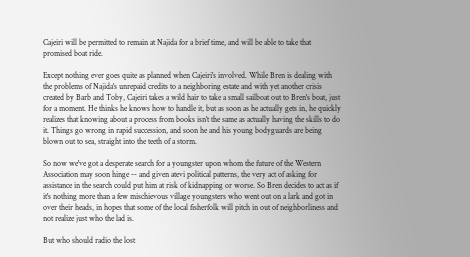Cajeiri will be permitted to remain at Najida for a brief time, and will be able to take that promised boat ride.

Except nothing ever goes quite as planned when Cajeiri's involved. While Bren is dealing with the problems of Najida's unrepaid credits to a neighboring estate and with yet another crisis created by Barb and Toby, Cajeiri takes a wild hair to take a small sailboat out to Bren's boat, just for a moment. He thinks he knows how to handle it, but as soon as he actually gets in, he quickly realizes that knowing about a process from books isn't the same as actually having the skills to do it. Things go wrong in rapid succession, and soon he and his young bodyguards are being blown out to sea, straight into the teeth of a storm.

So now we've got a desperate search for a youngster upon whom the future of the Western Association may soon hinge -- and given atevi political patterns, the very act of asking for assistance in the search could put him at risk of kidnapping or worse. So Bren decides to act as if it's nothing more than a few mischievous village youngsters who went out on a lark and got in over their heads, in hopes that some of the local fisherfolk will pitch in out of neighborliness and not realize just who the lad is.

But who should radio the lost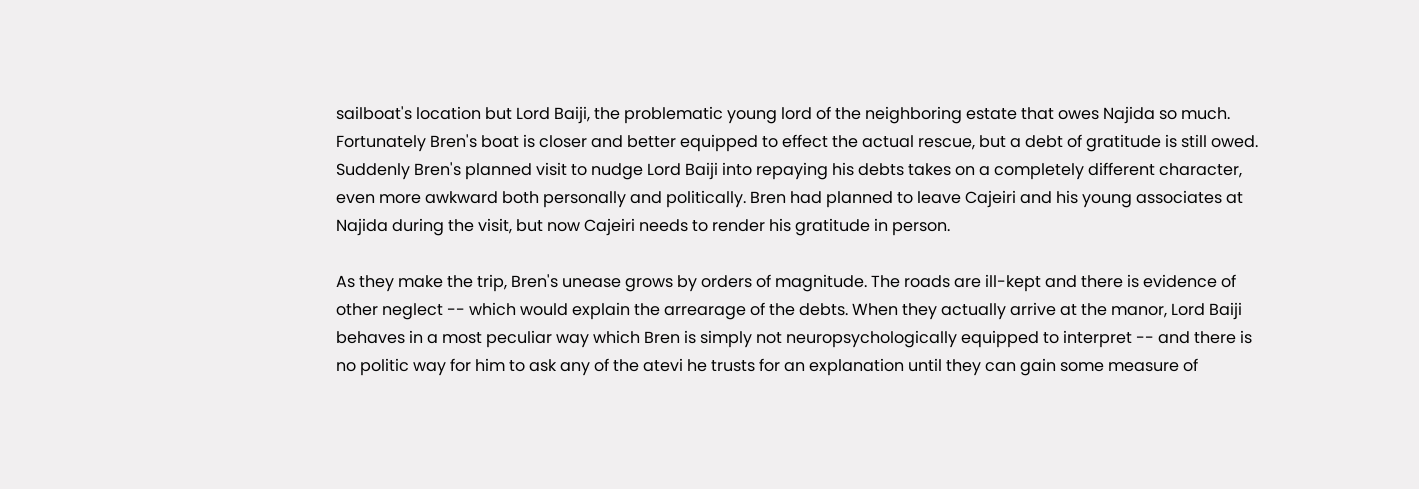sailboat's location but Lord Baiji, the problematic young lord of the neighboring estate that owes Najida so much. Fortunately Bren's boat is closer and better equipped to effect the actual rescue, but a debt of gratitude is still owed. Suddenly Bren's planned visit to nudge Lord Baiji into repaying his debts takes on a completely different character, even more awkward both personally and politically. Bren had planned to leave Cajeiri and his young associates at Najida during the visit, but now Cajeiri needs to render his gratitude in person.

As they make the trip, Bren's unease grows by orders of magnitude. The roads are ill-kept and there is evidence of other neglect -- which would explain the arrearage of the debts. When they actually arrive at the manor, Lord Baiji behaves in a most peculiar way which Bren is simply not neuropsychologically equipped to interpret -- and there is no politic way for him to ask any of the atevi he trusts for an explanation until they can gain some measure of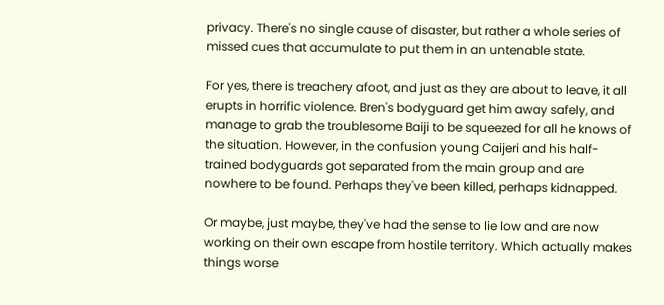privacy. There's no single cause of disaster, but rather a whole series of missed cues that accumulate to put them in an untenable state.

For yes, there is treachery afoot, and just as they are about to leave, it all erupts in horrific violence. Bren's bodyguard get him away safely, and manage to grab the troublesome Baiji to be squeezed for all he knows of the situation. However, in the confusion young Caijeri and his half-trained bodyguards got separated from the main group and are nowhere to be found. Perhaps they've been killed, perhaps kidnapped.

Or maybe, just maybe, they've had the sense to lie low and are now working on their own escape from hostile territory. Which actually makes things worse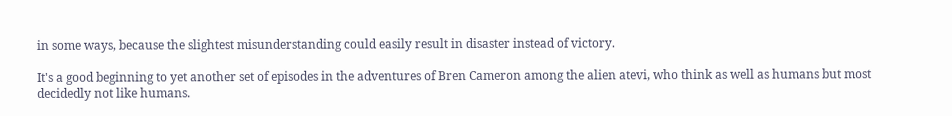in some ways, because the slightest misunderstanding could easily result in disaster instead of victory.

It's a good beginning to yet another set of episodes in the adventures of Bren Cameron among the alien atevi, who think as well as humans but most decidedly not like humans.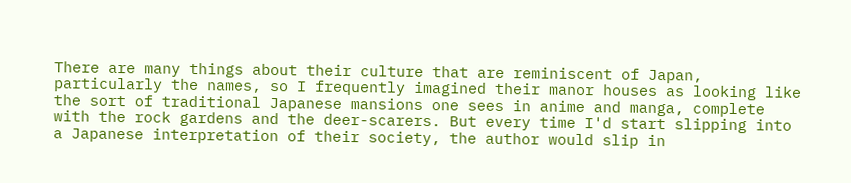There are many things about their culture that are reminiscent of Japan, particularly the names, so I frequently imagined their manor houses as looking like the sort of traditional Japanese mansions one sees in anime and manga, complete with the rock gardens and the deer-scarers. But every time I'd start slipping into a Japanese interpretation of their society, the author would slip in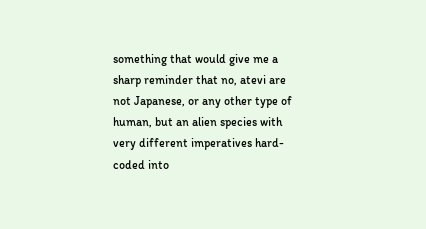something that would give me a sharp reminder that no, atevi are not Japanese, or any other type of human, but an alien species with very different imperatives hard-coded into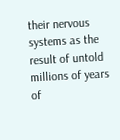their nervous systems as the result of untold millions of years of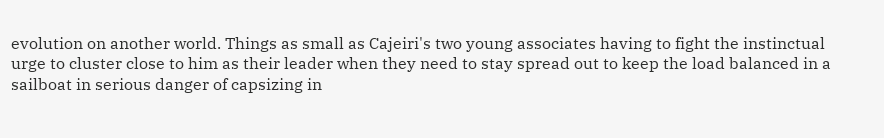evolution on another world. Things as small as Cajeiri's two young associates having to fight the instinctual urge to cluster close to him as their leader when they need to stay spread out to keep the load balanced in a sailboat in serious danger of capsizing in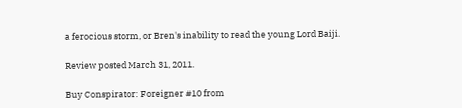a ferocious storm, or Bren's inability to read the young Lord Baiji.

Review posted March 31, 2011.

Buy Conspirator: Foreigner #10 from